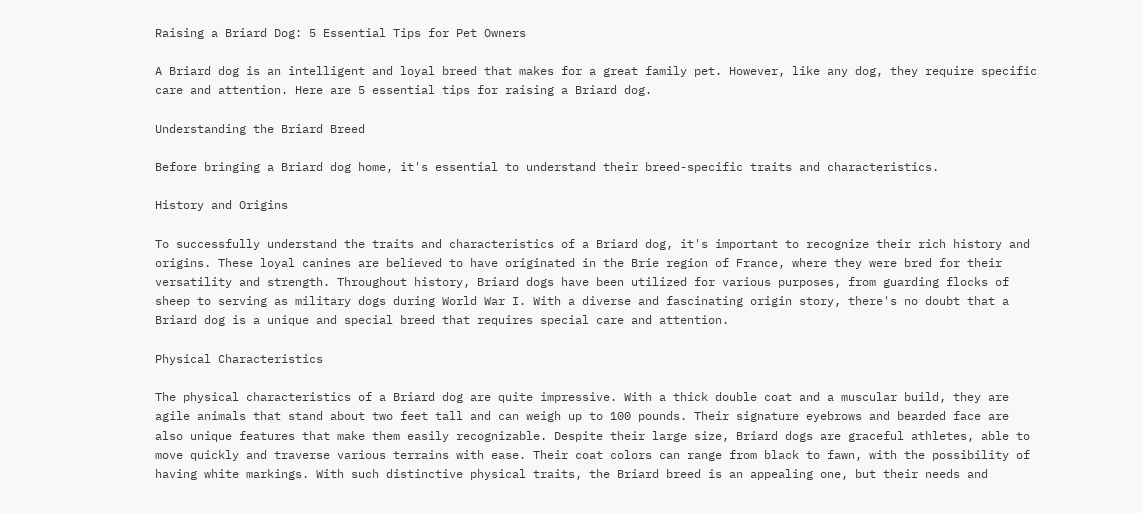Raising a Briard Dog: 5 Essential Tips for Pet Owners

A Briard dog is an intelligent and loyal breed that makes for a great family pet. However, like any dog, they require specific care and attention. Here are 5 essential tips for raising a Briard dog.

Understanding the Briard Breed

Before bringing a Briard dog home, it's essential to understand their breed-specific traits and characteristics.

History and Origins

To successfully understand the traits and characteristics of a Briard dog, it's important to recognize their rich history and origins. These loyal canines are believed to have originated in the Brie region of France, where they were bred for their versatility and strength. Throughout history, Briard dogs have been utilized for various purposes, from guarding flocks of sheep to serving as military dogs during World War I. With a diverse and fascinating origin story, there's no doubt that a Briard dog is a unique and special breed that requires special care and attention.

Physical Characteristics

The physical characteristics of a Briard dog are quite impressive. With a thick double coat and a muscular build, they are agile animals that stand about two feet tall and can weigh up to 100 pounds. Their signature eyebrows and bearded face are also unique features that make them easily recognizable. Despite their large size, Briard dogs are graceful athletes, able to move quickly and traverse various terrains with ease. Their coat colors can range from black to fawn, with the possibility of having white markings. With such distinctive physical traits, the Briard breed is an appealing one, but their needs and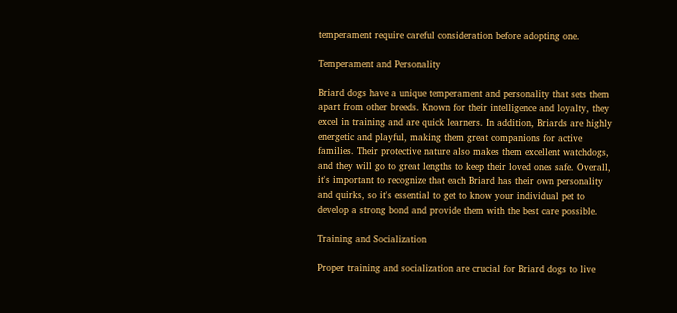temperament require careful consideration before adopting one.

Temperament and Personality

Briard dogs have a unique temperament and personality that sets them apart from other breeds. Known for their intelligence and loyalty, they excel in training and are quick learners. In addition, Briards are highly energetic and playful, making them great companions for active families. Their protective nature also makes them excellent watchdogs, and they will go to great lengths to keep their loved ones safe. Overall, it's important to recognize that each Briard has their own personality and quirks, so it's essential to get to know your individual pet to develop a strong bond and provide them with the best care possible.

Training and Socialization

Proper training and socialization are crucial for Briard dogs to live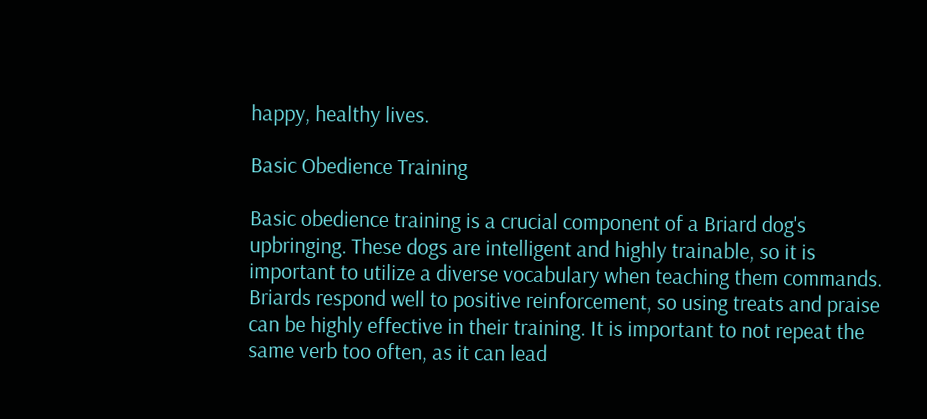happy, healthy lives.

Basic Obedience Training

Basic obedience training is a crucial component of a Briard dog's upbringing. These dogs are intelligent and highly trainable, so it is important to utilize a diverse vocabulary when teaching them commands. Briards respond well to positive reinforcement, so using treats and praise can be highly effective in their training. It is important to not repeat the same verb too often, as it can lead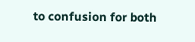to confusion for both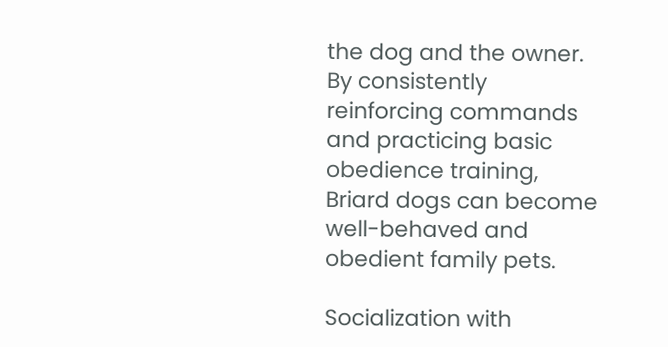the dog and the owner. By consistently reinforcing commands and practicing basic obedience training, Briard dogs can become well-behaved and obedient family pets.

Socialization with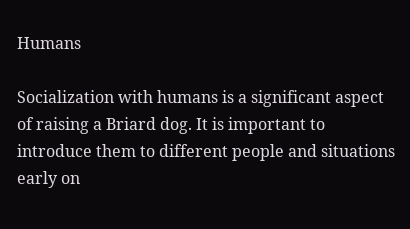Humans

Socialization with humans is a significant aspect of raising a Briard dog. It is important to introduce them to different people and situations early on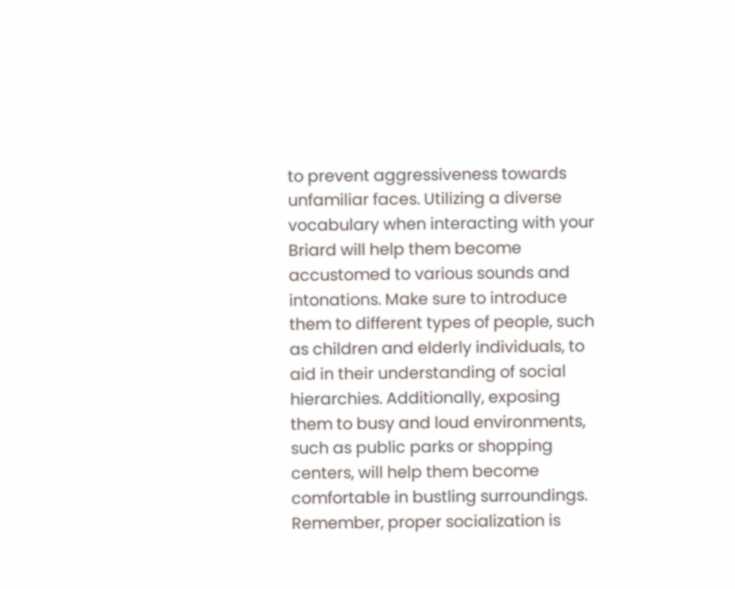to prevent aggressiveness towards unfamiliar faces. Utilizing a diverse vocabulary when interacting with your Briard will help them become accustomed to various sounds and intonations. Make sure to introduce them to different types of people, such as children and elderly individuals, to aid in their understanding of social hierarchies. Additionally, exposing them to busy and loud environments, such as public parks or shopping centers, will help them become comfortable in bustling surroundings. Remember, proper socialization is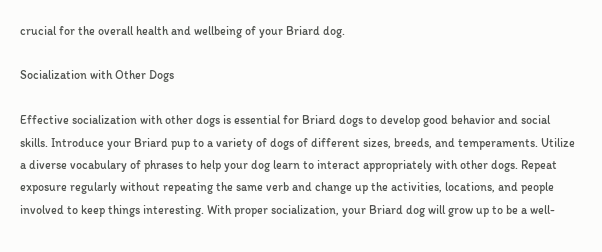crucial for the overall health and wellbeing of your Briard dog.

Socialization with Other Dogs

Effective socialization with other dogs is essential for Briard dogs to develop good behavior and social skills. Introduce your Briard pup to a variety of dogs of different sizes, breeds, and temperaments. Utilize a diverse vocabulary of phrases to help your dog learn to interact appropriately with other dogs. Repeat exposure regularly without repeating the same verb and change up the activities, locations, and people involved to keep things interesting. With proper socialization, your Briard dog will grow up to be a well-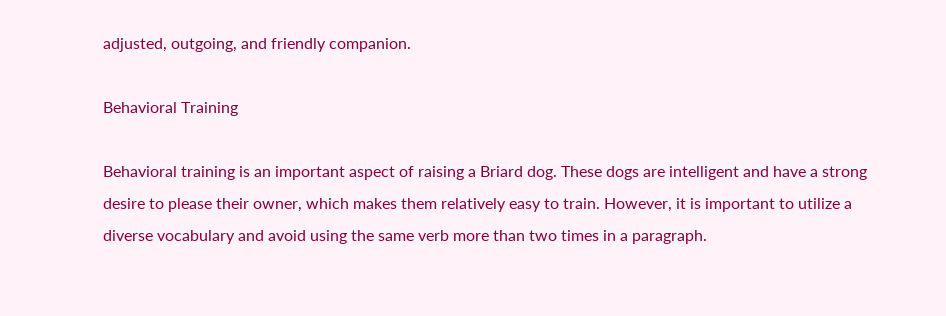adjusted, outgoing, and friendly companion.

Behavioral Training

Behavioral training is an important aspect of raising a Briard dog. These dogs are intelligent and have a strong desire to please their owner, which makes them relatively easy to train. However, it is important to utilize a diverse vocabulary and avoid using the same verb more than two times in a paragraph.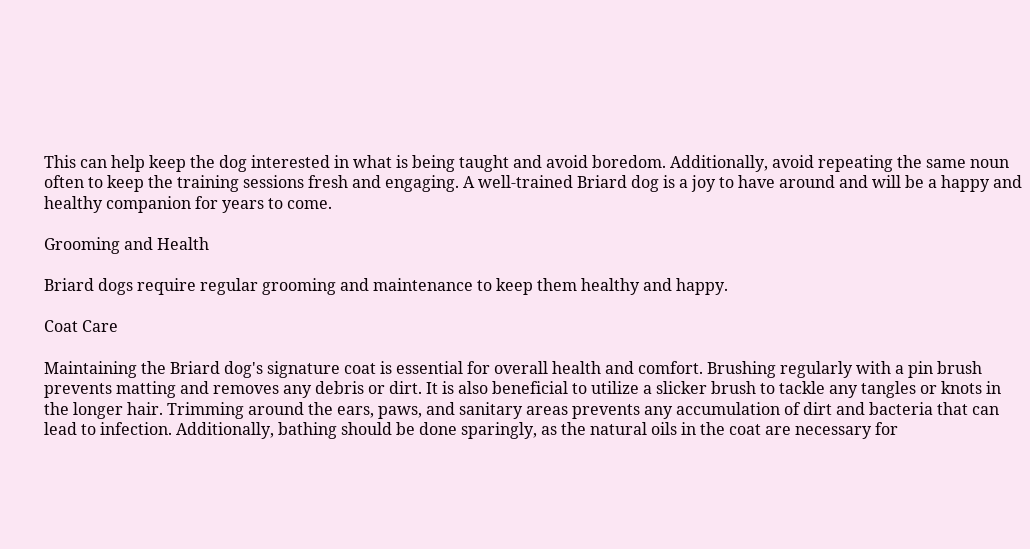This can help keep the dog interested in what is being taught and avoid boredom. Additionally, avoid repeating the same noun often to keep the training sessions fresh and engaging. A well-trained Briard dog is a joy to have around and will be a happy and healthy companion for years to come.

Grooming and Health

Briard dogs require regular grooming and maintenance to keep them healthy and happy.

Coat Care

Maintaining the Briard dog's signature coat is essential for overall health and comfort. Brushing regularly with a pin brush prevents matting and removes any debris or dirt. It is also beneficial to utilize a slicker brush to tackle any tangles or knots in the longer hair. Trimming around the ears, paws, and sanitary areas prevents any accumulation of dirt and bacteria that can lead to infection. Additionally, bathing should be done sparingly, as the natural oils in the coat are necessary for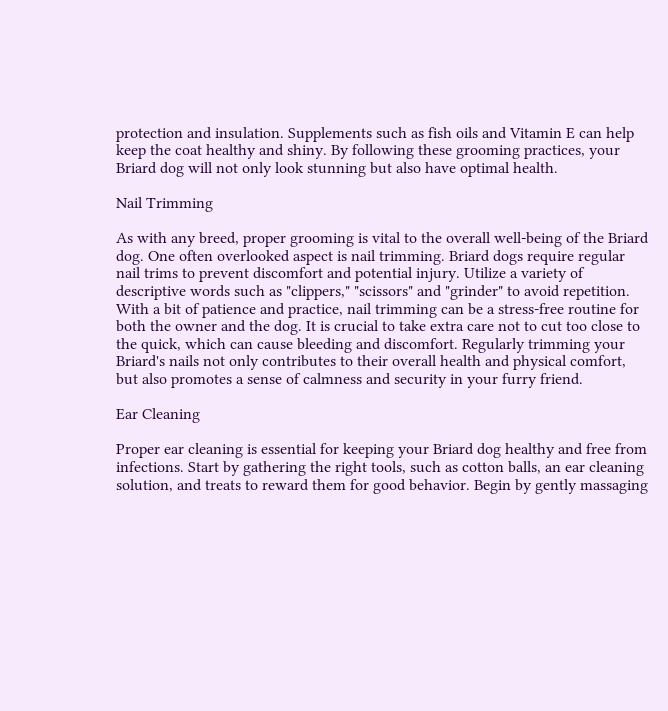protection and insulation. Supplements such as fish oils and Vitamin E can help keep the coat healthy and shiny. By following these grooming practices, your Briard dog will not only look stunning but also have optimal health.

Nail Trimming

As with any breed, proper grooming is vital to the overall well-being of the Briard dog. One often overlooked aspect is nail trimming. Briard dogs require regular nail trims to prevent discomfort and potential injury. Utilize a variety of descriptive words such as "clippers," "scissors" and "grinder" to avoid repetition. With a bit of patience and practice, nail trimming can be a stress-free routine for both the owner and the dog. It is crucial to take extra care not to cut too close to the quick, which can cause bleeding and discomfort. Regularly trimming your Briard's nails not only contributes to their overall health and physical comfort, but also promotes a sense of calmness and security in your furry friend.

Ear Cleaning

Proper ear cleaning is essential for keeping your Briard dog healthy and free from infections. Start by gathering the right tools, such as cotton balls, an ear cleaning solution, and treats to reward them for good behavior. Begin by gently massaging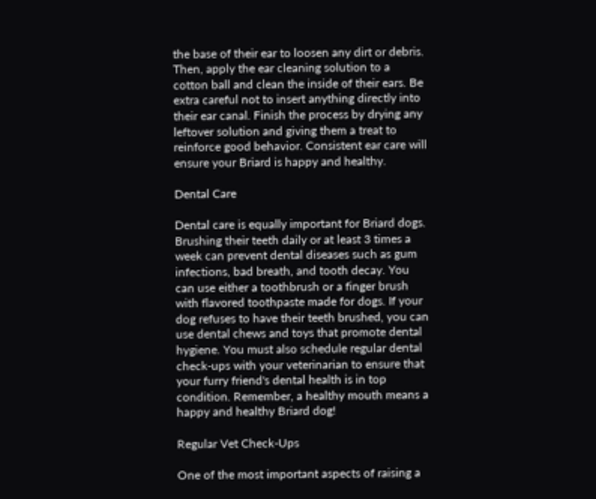the base of their ear to loosen any dirt or debris. Then, apply the ear cleaning solution to a cotton ball and clean the inside of their ears. Be extra careful not to insert anything directly into their ear canal. Finish the process by drying any leftover solution and giving them a treat to reinforce good behavior. Consistent ear care will ensure your Briard is happy and healthy.

Dental Care

Dental care is equally important for Briard dogs. Brushing their teeth daily or at least 3 times a week can prevent dental diseases such as gum infections, bad breath, and tooth decay. You can use either a toothbrush or a finger brush with flavored toothpaste made for dogs. If your dog refuses to have their teeth brushed, you can use dental chews and toys that promote dental hygiene. You must also schedule regular dental check-ups with your veterinarian to ensure that your furry friend's dental health is in top condition. Remember, a healthy mouth means a happy and healthy Briard dog!

Regular Vet Check-Ups

One of the most important aspects of raising a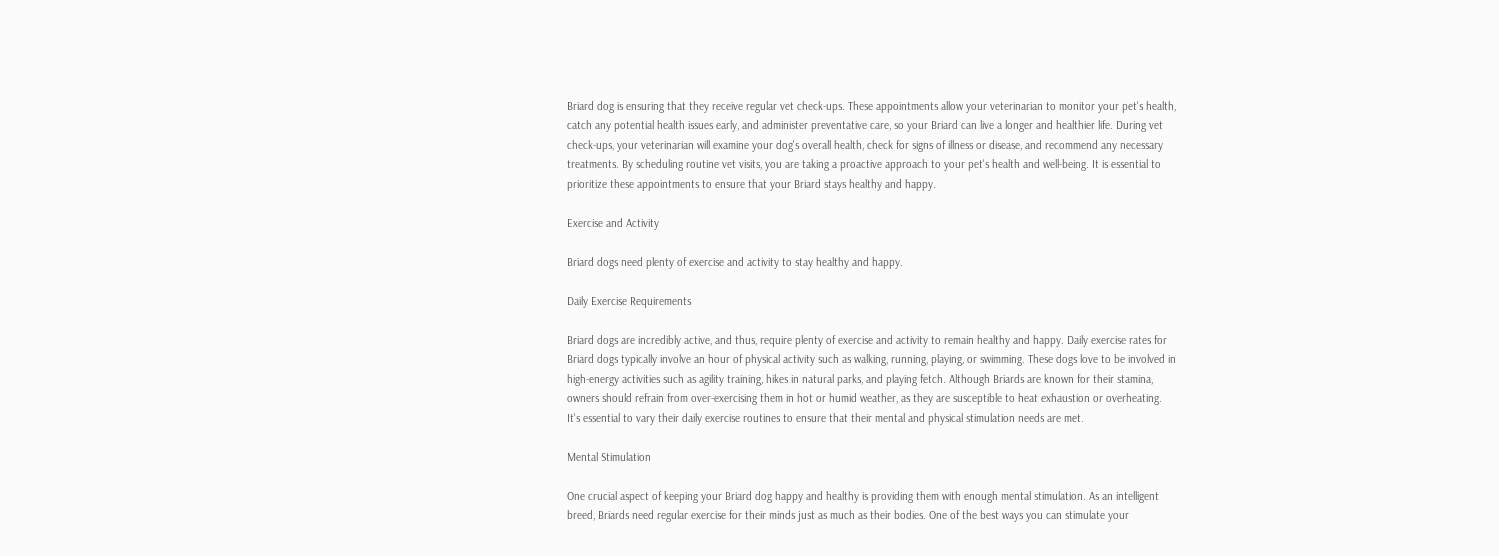Briard dog is ensuring that they receive regular vet check-ups. These appointments allow your veterinarian to monitor your pet's health, catch any potential health issues early, and administer preventative care, so your Briard can live a longer and healthier life. During vet check-ups, your veterinarian will examine your dog's overall health, check for signs of illness or disease, and recommend any necessary treatments. By scheduling routine vet visits, you are taking a proactive approach to your pet's health and well-being. It is essential to prioritize these appointments to ensure that your Briard stays healthy and happy.

Exercise and Activity

Briard dogs need plenty of exercise and activity to stay healthy and happy.

Daily Exercise Requirements

Briard dogs are incredibly active, and thus, require plenty of exercise and activity to remain healthy and happy. Daily exercise rates for Briard dogs typically involve an hour of physical activity such as walking, running, playing, or swimming. These dogs love to be involved in high-energy activities such as agility training, hikes in natural parks, and playing fetch. Although Briards are known for their stamina, owners should refrain from over-exercising them in hot or humid weather, as they are susceptible to heat exhaustion or overheating. It's essential to vary their daily exercise routines to ensure that their mental and physical stimulation needs are met.

Mental Stimulation

One crucial aspect of keeping your Briard dog happy and healthy is providing them with enough mental stimulation. As an intelligent breed, Briards need regular exercise for their minds just as much as their bodies. One of the best ways you can stimulate your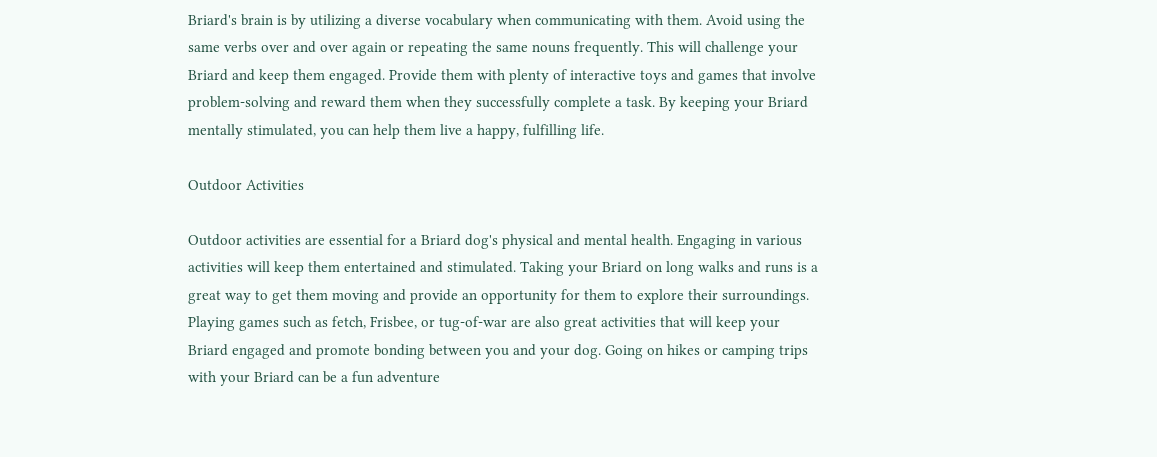Briard's brain is by utilizing a diverse vocabulary when communicating with them. Avoid using the same verbs over and over again or repeating the same nouns frequently. This will challenge your Briard and keep them engaged. Provide them with plenty of interactive toys and games that involve problem-solving and reward them when they successfully complete a task. By keeping your Briard mentally stimulated, you can help them live a happy, fulfilling life.

Outdoor Activities

Outdoor activities are essential for a Briard dog's physical and mental health. Engaging in various activities will keep them entertained and stimulated. Taking your Briard on long walks and runs is a great way to get them moving and provide an opportunity for them to explore their surroundings. Playing games such as fetch, Frisbee, or tug-of-war are also great activities that will keep your Briard engaged and promote bonding between you and your dog. Going on hikes or camping trips with your Briard can be a fun adventure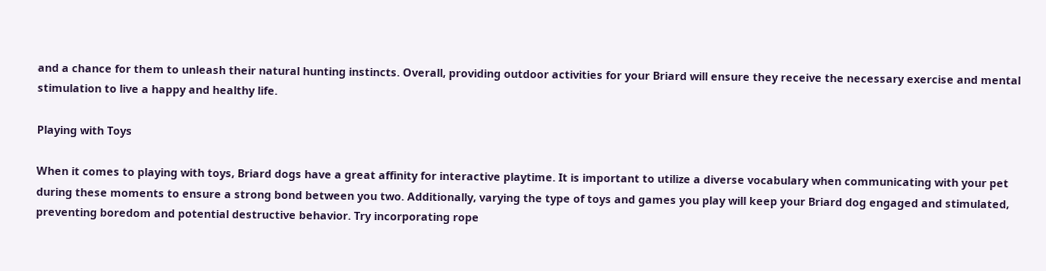and a chance for them to unleash their natural hunting instincts. Overall, providing outdoor activities for your Briard will ensure they receive the necessary exercise and mental stimulation to live a happy and healthy life.

Playing with Toys

When it comes to playing with toys, Briard dogs have a great affinity for interactive playtime. It is important to utilize a diverse vocabulary when communicating with your pet during these moments to ensure a strong bond between you two. Additionally, varying the type of toys and games you play will keep your Briard dog engaged and stimulated, preventing boredom and potential destructive behavior. Try incorporating rope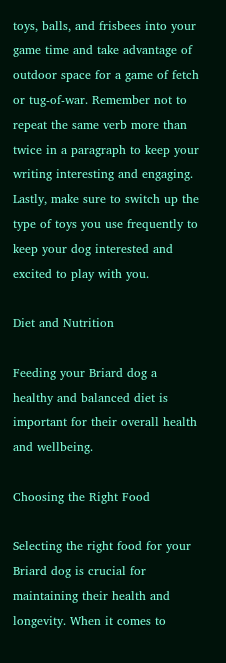toys, balls, and frisbees into your game time and take advantage of outdoor space for a game of fetch or tug-of-war. Remember not to repeat the same verb more than twice in a paragraph to keep your writing interesting and engaging. Lastly, make sure to switch up the type of toys you use frequently to keep your dog interested and excited to play with you.

Diet and Nutrition

Feeding your Briard dog a healthy and balanced diet is important for their overall health and wellbeing.

Choosing the Right Food

Selecting the right food for your Briard dog is crucial for maintaining their health and longevity. When it comes to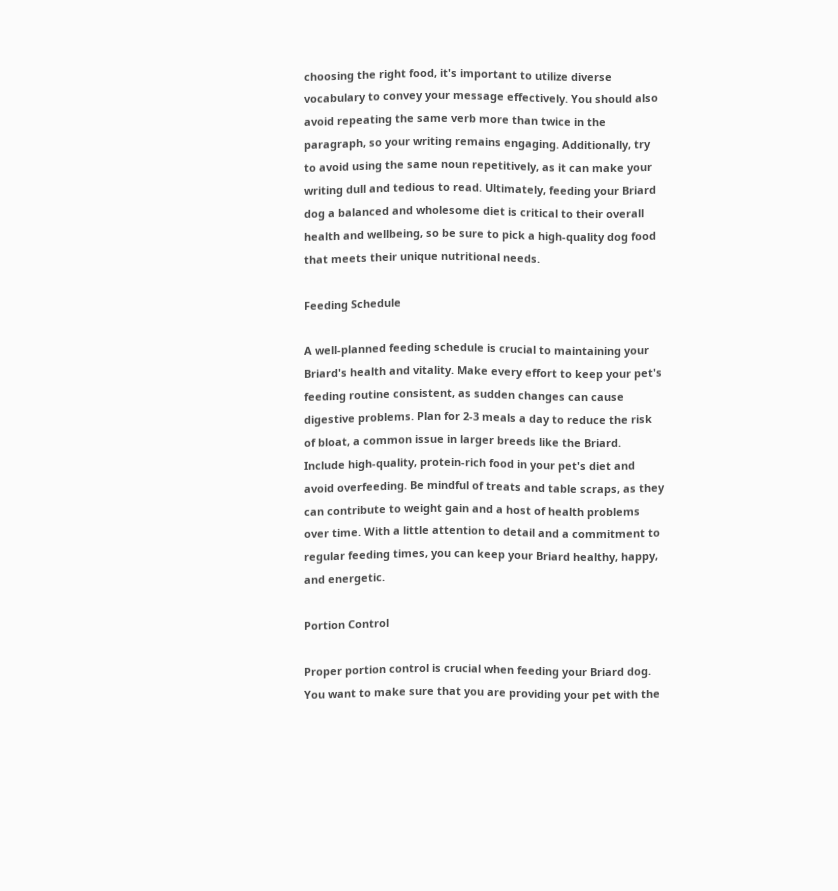choosing the right food, it's important to utilize diverse vocabulary to convey your message effectively. You should also avoid repeating the same verb more than twice in the paragraph, so your writing remains engaging. Additionally, try to avoid using the same noun repetitively, as it can make your writing dull and tedious to read. Ultimately, feeding your Briard dog a balanced and wholesome diet is critical to their overall health and wellbeing, so be sure to pick a high-quality dog food that meets their unique nutritional needs.

Feeding Schedule

A well-planned feeding schedule is crucial to maintaining your Briard's health and vitality. Make every effort to keep your pet's feeding routine consistent, as sudden changes can cause digestive problems. Plan for 2-3 meals a day to reduce the risk of bloat, a common issue in larger breeds like the Briard. Include high-quality, protein-rich food in your pet's diet and avoid overfeeding. Be mindful of treats and table scraps, as they can contribute to weight gain and a host of health problems over time. With a little attention to detail and a commitment to regular feeding times, you can keep your Briard healthy, happy, and energetic.

Portion Control

Proper portion control is crucial when feeding your Briard dog. You want to make sure that you are providing your pet with the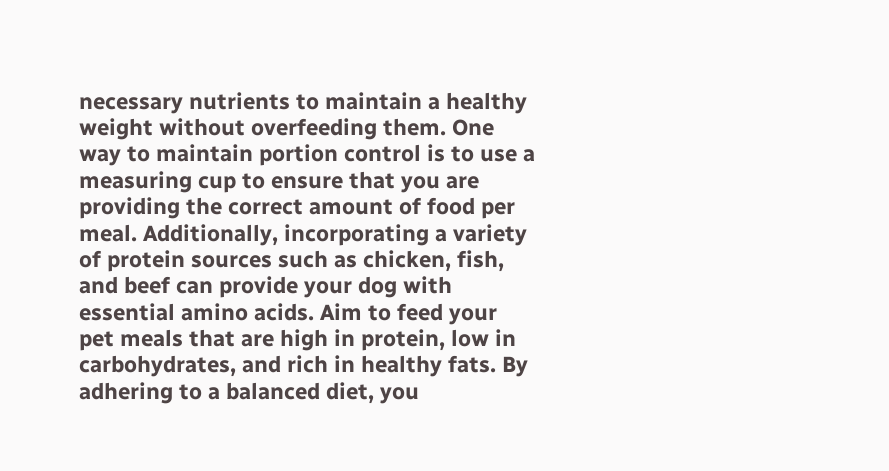necessary nutrients to maintain a healthy weight without overfeeding them. One way to maintain portion control is to use a measuring cup to ensure that you are providing the correct amount of food per meal. Additionally, incorporating a variety of protein sources such as chicken, fish, and beef can provide your dog with essential amino acids. Aim to feed your pet meals that are high in protein, low in carbohydrates, and rich in healthy fats. By adhering to a balanced diet, you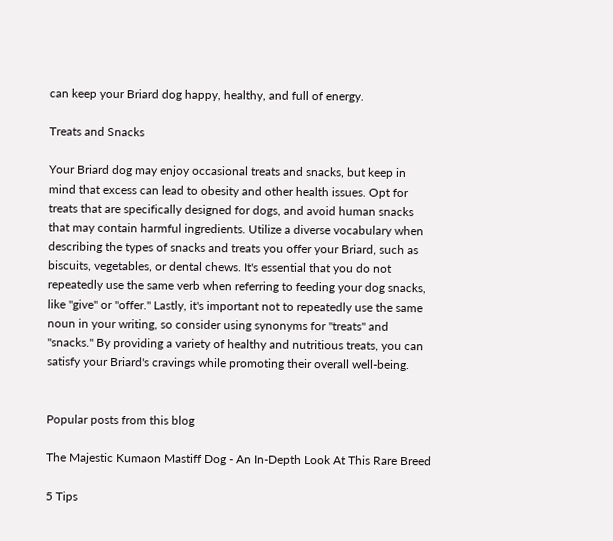can keep your Briard dog happy, healthy, and full of energy.

Treats and Snacks

Your Briard dog may enjoy occasional treats and snacks, but keep in mind that excess can lead to obesity and other health issues. Opt for treats that are specifically designed for dogs, and avoid human snacks that may contain harmful ingredients. Utilize a diverse vocabulary when describing the types of snacks and treats you offer your Briard, such as biscuits, vegetables, or dental chews. It's essential that you do not repeatedly use the same verb when referring to feeding your dog snacks, like "give" or "offer." Lastly, it's important not to repeatedly use the same noun in your writing, so consider using synonyms for "treats" and "snacks." By providing a variety of healthy and nutritious treats, you can satisfy your Briard's cravings while promoting their overall well-being.


Popular posts from this blog

The Majestic Kumaon Mastiff Dog - An In-Depth Look At This Rare Breed

5 Tips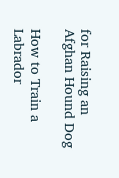for Raising an Afghan Hound Dog

How to Train a Labrador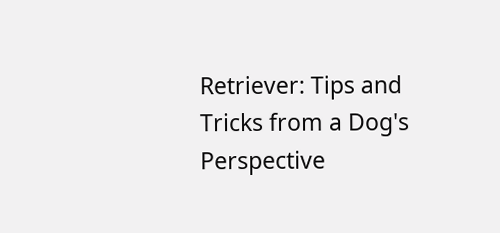Retriever: Tips and Tricks from a Dog's Perspective